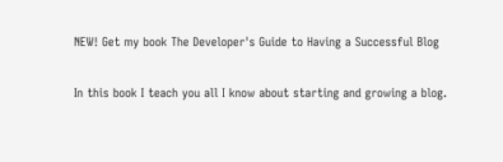NEW! Get my book The Developer's Guide to Having a Successful Blog

In this book I teach you all I know about starting and growing a blog.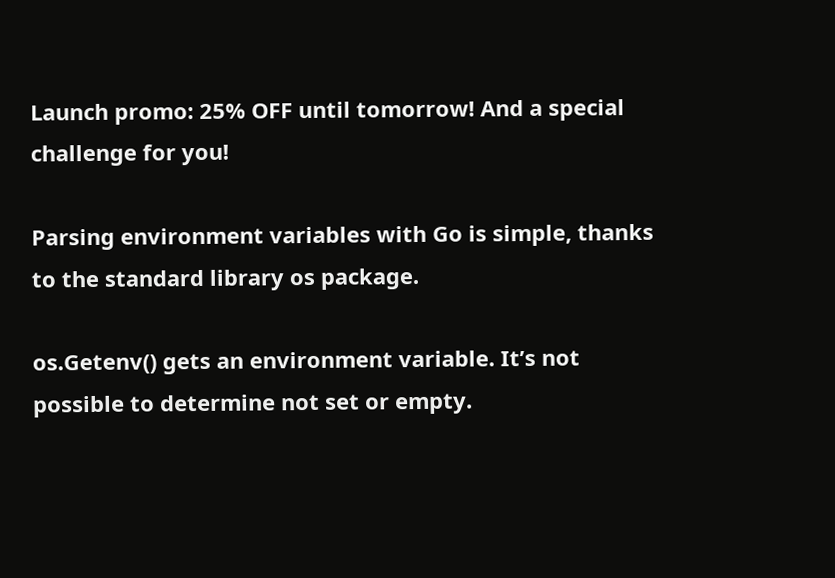Launch promo: 25% OFF until tomorrow! And a special challenge for you!

Parsing environment variables with Go is simple, thanks to the standard library os package.

os.Getenv() gets an environment variable. It’s not possible to determine not set or empty.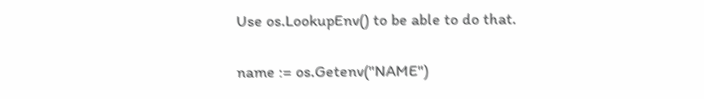Use os.LookupEnv() to be able to do that.

name := os.Getenv("NAME")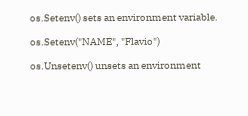os.Setenv() sets an environment variable.

os.Setenv("NAME", "Flavio")

os.Unsetenv() unsets an environment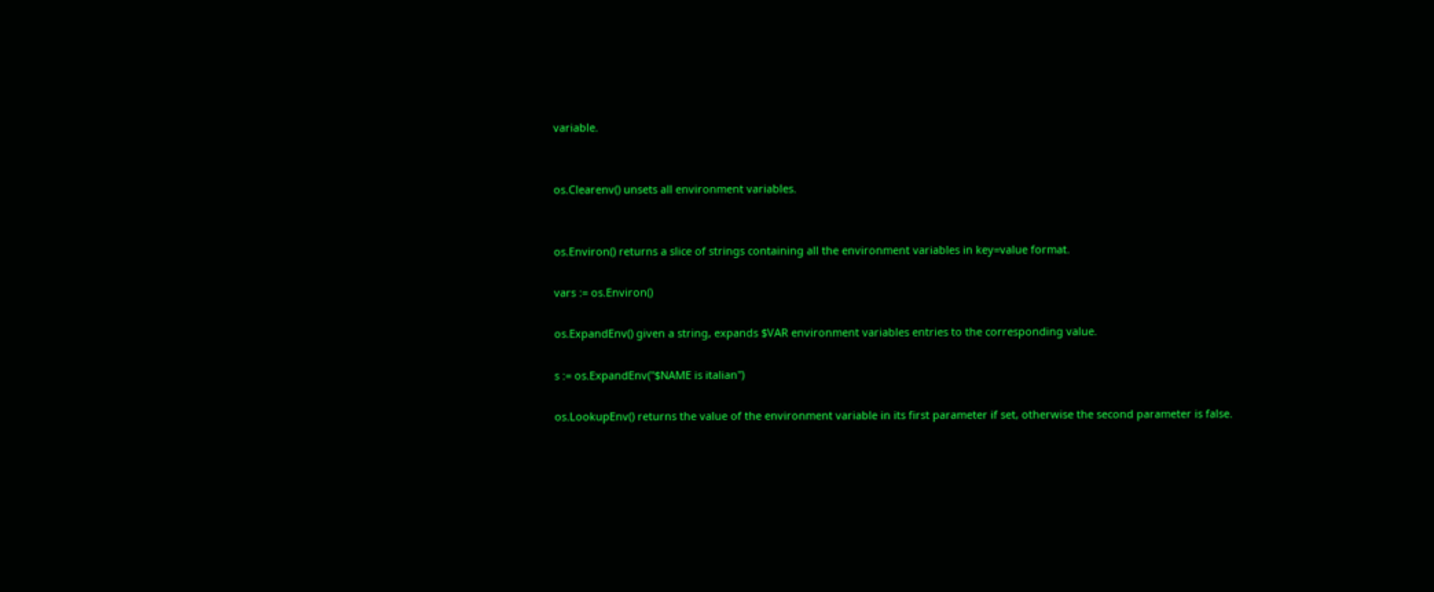variable.


os.Clearenv() unsets all environment variables.


os.Environ() returns a slice of strings containing all the environment variables in key=value format.

vars := os.Environ()

os.ExpandEnv() given a string, expands $VAR environment variables entries to the corresponding value.

s := os.ExpandEnv("$NAME is italian")

os.LookupEnv() returns the value of the environment variable in its first parameter if set, otherwise the second parameter is false.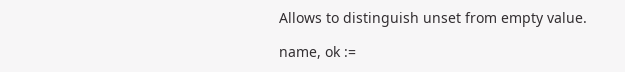Allows to distinguish unset from empty value.

name, ok :=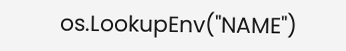os.LookupEnv("NAME")